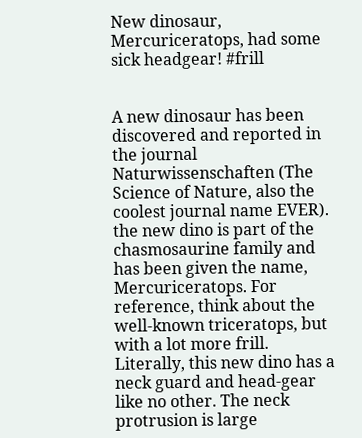New dinosaur, Mercuriceratops, had some sick headgear! #frill


A new dinosaur has been discovered and reported in the journal Naturwissenschaften (The Science of Nature, also the coolest journal name EVER). the new dino is part of the chasmosaurine family and has been given the name, Mercuriceratops. For reference, think about the well-known triceratops, but with a lot more frill. Literally, this new dino has a neck guard and head-gear like no other. The neck protrusion is large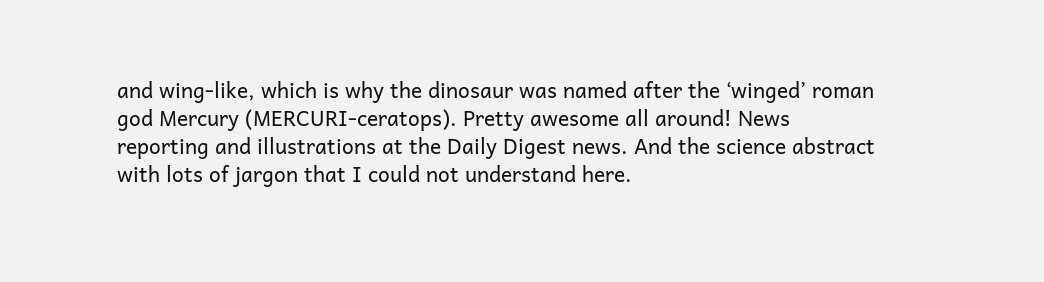and wing-like, which is why the dinosaur was named after the ‘winged’ roman god Mercury (MERCURI-ceratops). Pretty awesome all around! News reporting and illustrations at the Daily Digest news. And the science abstract with lots of jargon that I could not understand here.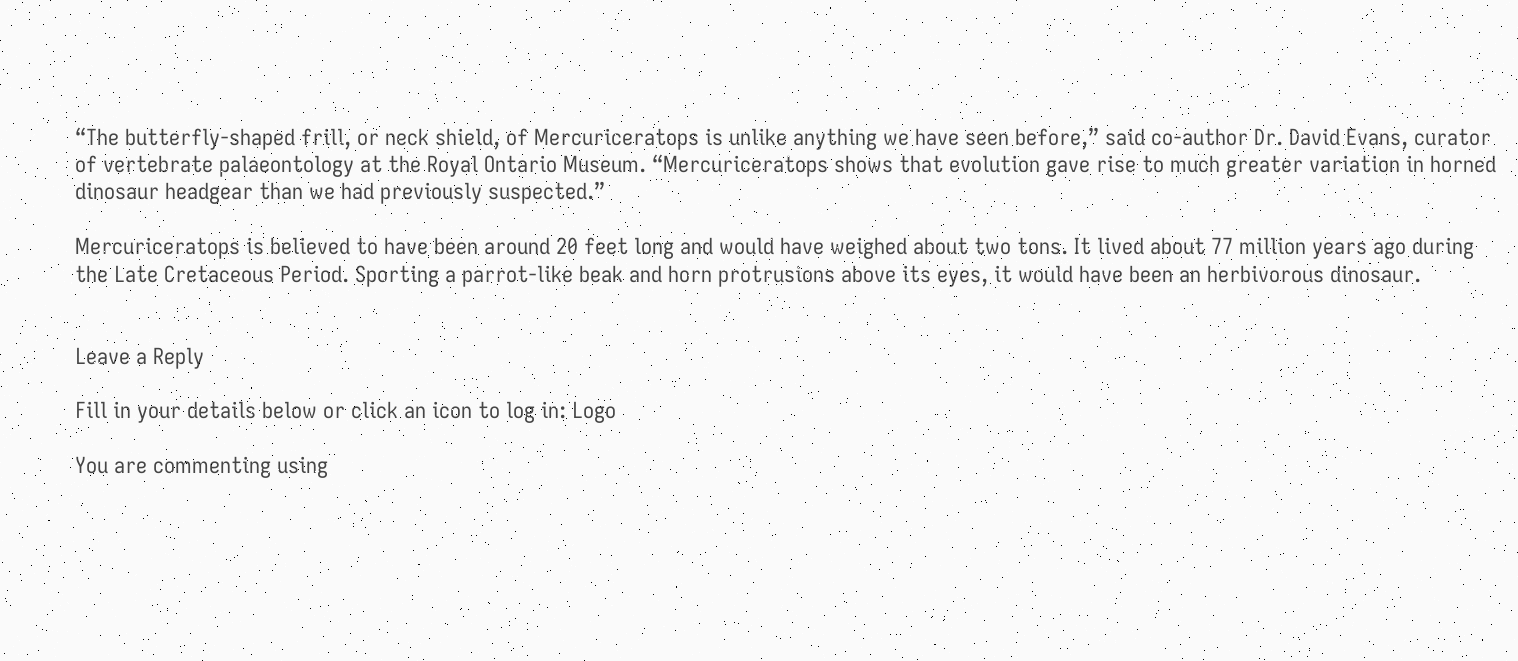“The butterfly-shaped frill, or neck shield, of Mercuriceratops is unlike anything we have seen before,” said co-author Dr. David Evans, curator of vertebrate palaeontology at the Royal Ontario Museum. “Mercuriceratops shows that evolution gave rise to much greater variation in horned dinosaur headgear than we had previously suspected.”

Mercuriceratops is believed to have been around 20 feet long and would have weighed about two tons. It lived about 77 million years ago during the Late Cretaceous Period. Sporting a parrot-like beak and horn protrusions above its eyes, it would have been an herbivorous dinosaur.


Leave a Reply

Fill in your details below or click an icon to log in: Logo

You are commenting using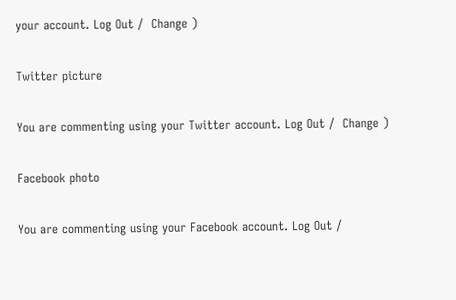your account. Log Out /  Change )

Twitter picture

You are commenting using your Twitter account. Log Out /  Change )

Facebook photo

You are commenting using your Facebook account. Log Out /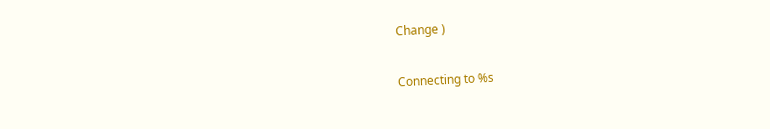Change )

Connecting to %s